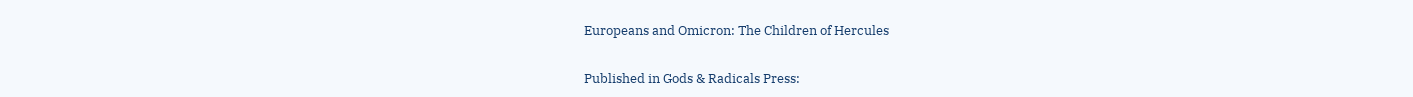Europeans and Omicron: The Children of Hercules

Published in Gods & Radicals Press: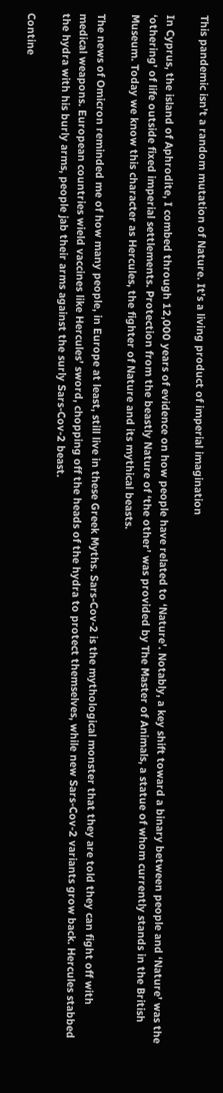This pandemic isn’t a random mutation of Nature. It’s a living product of imperial imagination

In Cyprus, the island of Aphrodite, I combed through 12,000 years of evidence on how people have related to ‘Nature’. Notably, a key shift toward a binary between people and ‘Nature’ was the ‘othering’ of life outside fixed imperial settlements. Protection from the beastly Nature of ‘the other’ was provided by The Master of Animals, a statue of whom currently stands in the British Museum. Today we know this character as Hercules, the fighter of Nature and its mythical beasts.

The news of Omicron reminded me of how many people, in Europe at least, still live in these Greek Myths. Sars-Cov-2 is the mythological monster that they are told they can fight off with medical weapons. European countries wield vaccines like Hercules’ sword, chopping off the heads of the hydra to protect themselves, while new Sars-Cov-2 variants grow back. Hercules stabbed the hydra with his burly arms, people jab their arms against the surly Sars-Cov-2 beast.

Contine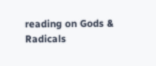reading on Gods & Radicals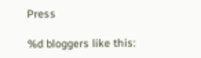Press

%d bloggers like this: